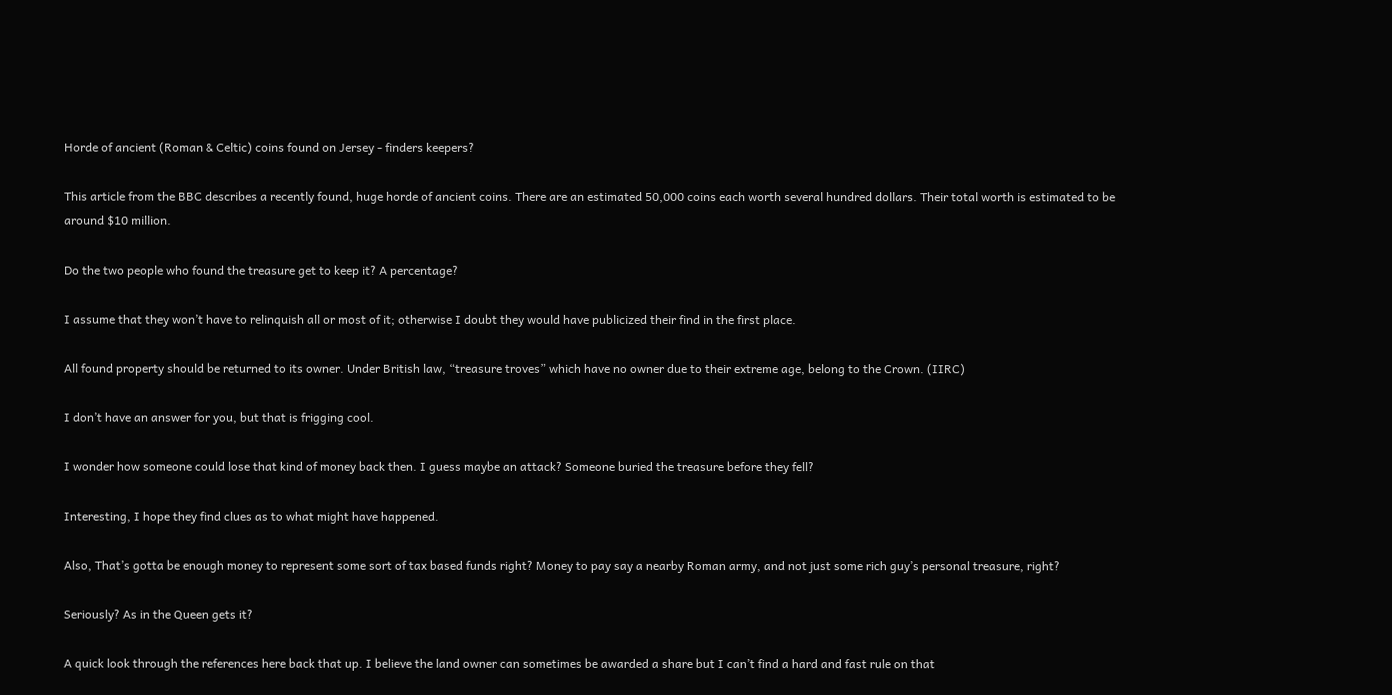Horde of ancient (Roman & Celtic) coins found on Jersey - finders keepers?

This article from the BBC describes a recently found, huge horde of ancient coins. There are an estimated 50,000 coins each worth several hundred dollars. Their total worth is estimated to be around $10 million.

Do the two people who found the treasure get to keep it? A percentage?

I assume that they won’t have to relinquish all or most of it; otherwise I doubt they would have publicized their find in the first place.

All found property should be returned to its owner. Under British law, “treasure troves” which have no owner due to their extreme age, belong to the Crown. (IIRC)

I don’t have an answer for you, but that is frigging cool.

I wonder how someone could lose that kind of money back then. I guess maybe an attack? Someone buried the treasure before they fell?

Interesting, I hope they find clues as to what might have happened.

Also, That’s gotta be enough money to represent some sort of tax based funds right? Money to pay say a nearby Roman army, and not just some rich guy’s personal treasure, right?

Seriously? As in the Queen gets it?

A quick look through the references here back that up. I believe the land owner can sometimes be awarded a share but I can’t find a hard and fast rule on that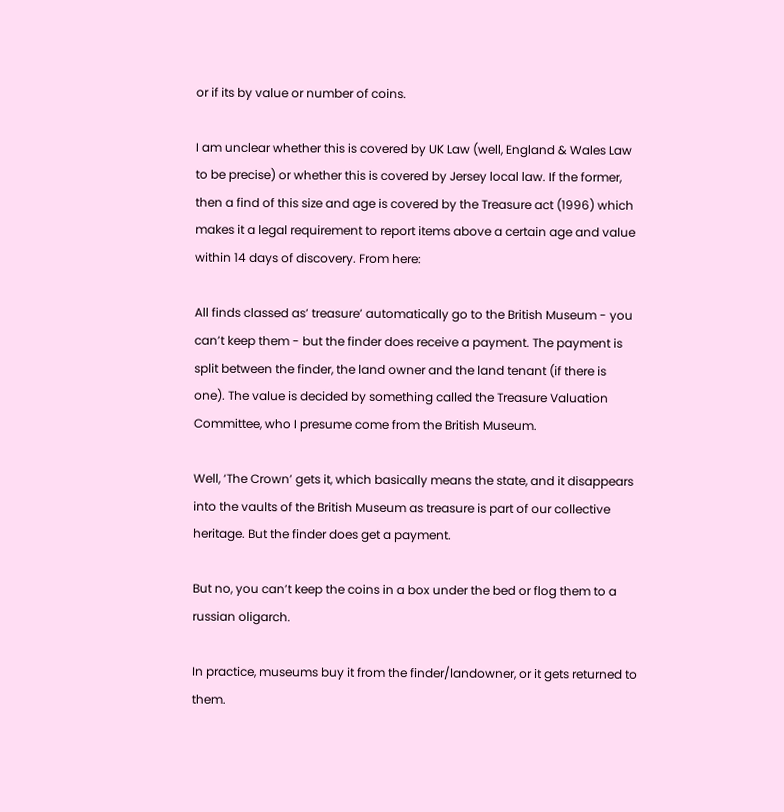or if its by value or number of coins.

I am unclear whether this is covered by UK Law (well, England & Wales Law to be precise) or whether this is covered by Jersey local law. If the former, then a find of this size and age is covered by the Treasure act (1996) which makes it a legal requirement to report items above a certain age and value within 14 days of discovery. From here:

All finds classed as’ treasure’ automatically go to the British Museum - you can’t keep them - but the finder does receive a payment. The payment is split between the finder, the land owner and the land tenant (if there is one). The value is decided by something called the Treasure Valuation Committee, who I presume come from the British Museum.

Well, ‘The Crown’ gets it, which basically means the state, and it disappears into the vaults of the British Museum as treasure is part of our collective heritage. But the finder does get a payment.

But no, you can’t keep the coins in a box under the bed or flog them to a russian oligarch.

In practice, museums buy it from the finder/landowner, or it gets returned to them.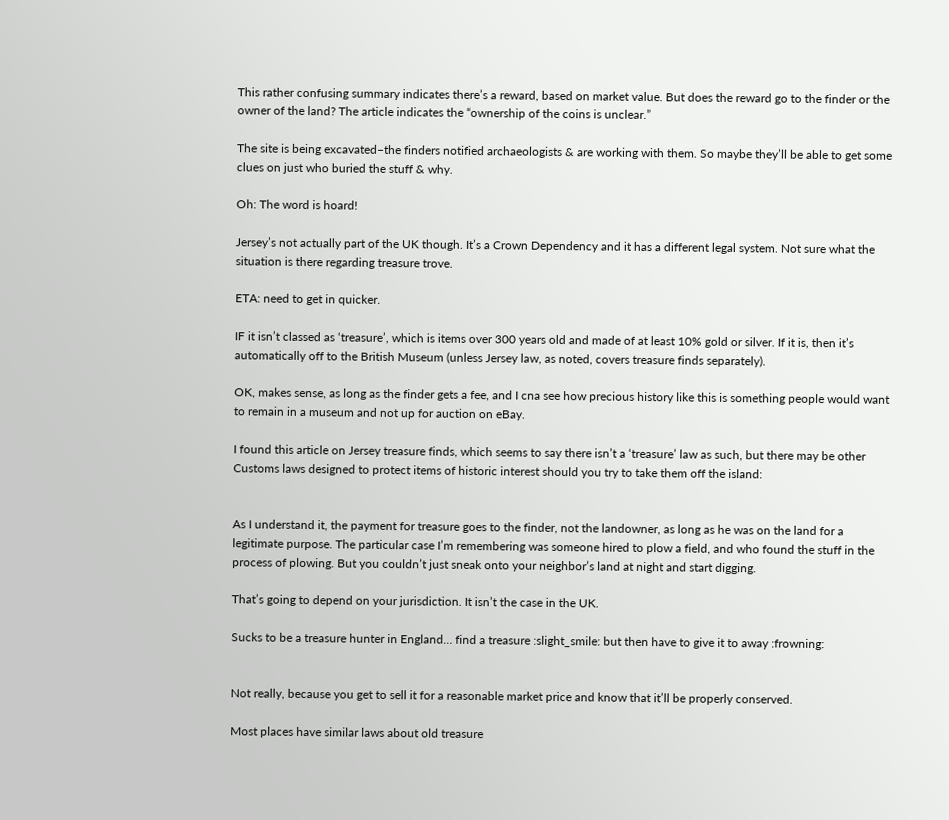This rather confusing summary indicates there’s a reward, based on market value. But does the reward go to the finder or the owner of the land? The article indicates the “ownership of the coins is unclear.”

The site is being excavated–the finders notified archaeologists & are working with them. So maybe they’ll be able to get some clues on just who buried the stuff & why.

Oh: The word is hoard!

Jersey’s not actually part of the UK though. It’s a Crown Dependency and it has a different legal system. Not sure what the situation is there regarding treasure trove.

ETA: need to get in quicker.

IF it isn’t classed as ‘treasure’, which is items over 300 years old and made of at least 10% gold or silver. If it is, then it’s automatically off to the British Museum (unless Jersey law, as noted, covers treasure finds separately).

OK, makes sense, as long as the finder gets a fee, and I cna see how precious history like this is something people would want to remain in a museum and not up for auction on eBay.

I found this article on Jersey treasure finds, which seems to say there isn’t a ‘treasure’ law as such, but there may be other Customs laws designed to protect items of historic interest should you try to take them off the island:


As I understand it, the payment for treasure goes to the finder, not the landowner, as long as he was on the land for a legitimate purpose. The particular case I’m remembering was someone hired to plow a field, and who found the stuff in the process of plowing. But you couldn’t just sneak onto your neighbor’s land at night and start digging.

That’s going to depend on your jurisdiction. It isn’t the case in the UK.

Sucks to be a treasure hunter in England… find a treasure :slight_smile: but then have to give it to away :frowning:


Not really, because you get to sell it for a reasonable market price and know that it’ll be properly conserved.

Most places have similar laws about old treasure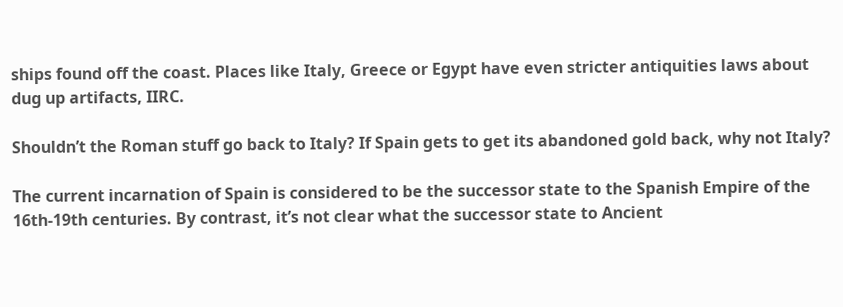ships found off the coast. Places like Italy, Greece or Egypt have even stricter antiquities laws about dug up artifacts, IIRC.

Shouldn’t the Roman stuff go back to Italy? If Spain gets to get its abandoned gold back, why not Italy?

The current incarnation of Spain is considered to be the successor state to the Spanish Empire of the 16th-19th centuries. By contrast, it’s not clear what the successor state to Ancient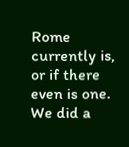Rome currently is, or if there even is one. We did a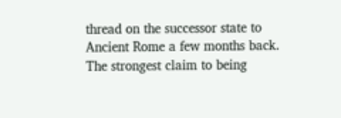thread on the successor state to Ancient Rome a few months back. The strongest claim to being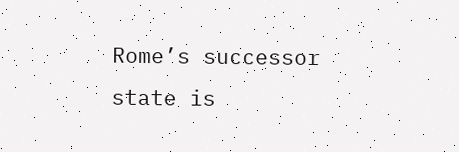Rome’s successor state is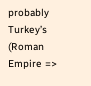probably Turkey’s (Roman Empire =>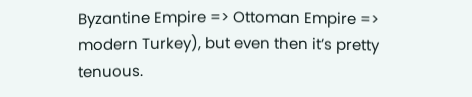Byzantine Empire => Ottoman Empire => modern Turkey), but even then it’s pretty tenuous.